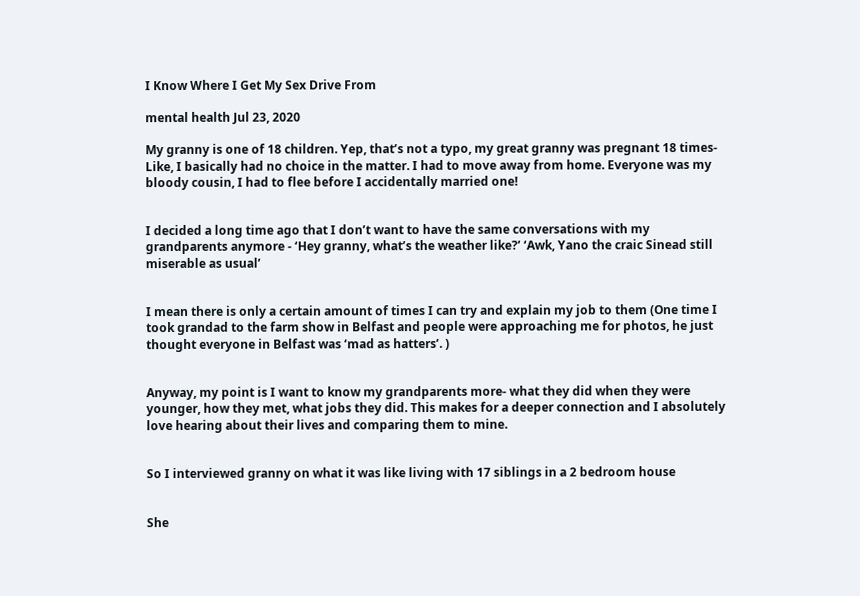I Know Where I Get My Sex Drive From

mental health Jul 23, 2020

My granny is one of 18 children. Yep, that’s not a typo, my great granny was pregnant 18 times- Like, I basically had no choice in the matter. I had to move away from home. Everyone was my bloody cousin, I had to flee before I accidentally married one!


I decided a long time ago that I don’t want to have the same conversations with my grandparents anymore - ‘Hey granny, what’s the weather like?’ ‘Awk, Yano the craic Sinead still miserable as usual’


I mean there is only a certain amount of times I can try and explain my job to them (One time I took grandad to the farm show in Belfast and people were approaching me for photos, he just thought everyone in Belfast was ‘mad as hatters’. )


Anyway, my point is I want to know my grandparents more- what they did when they were younger, how they met, what jobs they did. This makes for a deeper connection and I absolutely love hearing about their lives and comparing them to mine.


So I interviewed granny on what it was like living with 17 siblings in a 2 bedroom house


She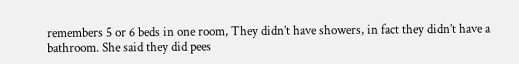remembers 5 or 6 beds in one room, They didn’t have showers, in fact they didn’t have a bathroom. She said they did pees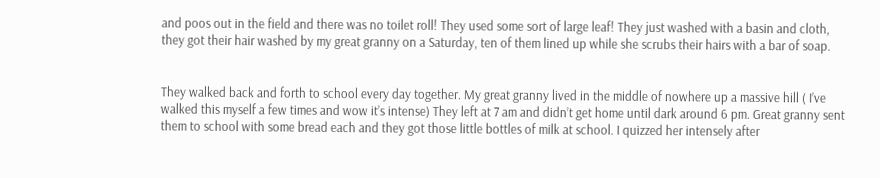and poos out in the field and there was no toilet roll! They used some sort of large leaf! They just washed with a basin and cloth, they got their hair washed by my great granny on a Saturday, ten of them lined up while she scrubs their hairs with a bar of soap.


They walked back and forth to school every day together. My great granny lived in the middle of nowhere up a massive hill ( I’ve walked this myself a few times and wow it’s intense) They left at 7 am and didn’t get home until dark around 6 pm. Great granny sent them to school with some bread each and they got those little bottles of milk at school. I quizzed her intensely after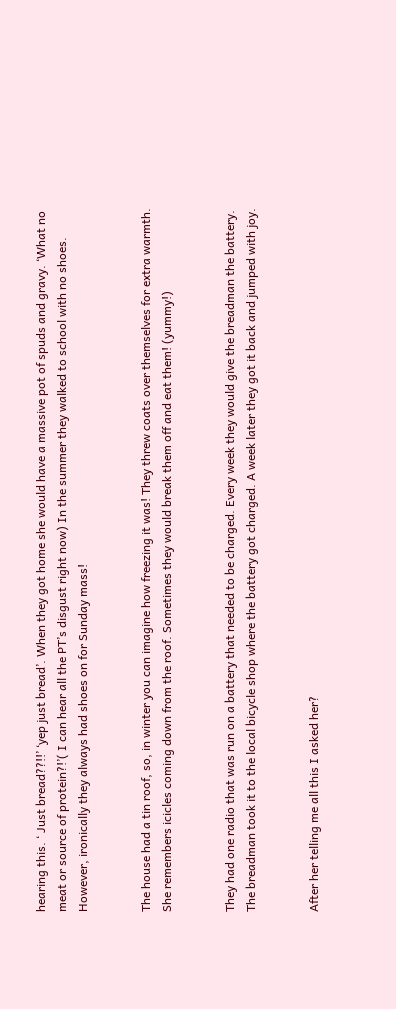hearing this. ‘ Just bread??!!’ ‘yep just bread’. When they got home she would have a massive pot of spuds and gravy. ‘What no meat or source of protein?!’( I can hear all the PT’s disgust right now) In the summer they walked to school with no shoes. However, ironically they always had shoes on for Sunday mass!


The house had a tin roof, so, in winter you can imagine how freezing it was! They threw coats over themselves for extra warmth. She remembers icicles coming down from the roof. Sometimes they would break them off and eat them! (yummy!)


They had one radio that was run on a battery that needed to be charged. Every week they would give the breadman the battery. The breadman took it to the local bicycle shop where the battery got charged. A week later they got it back and jumped with joy.


After her telling me all this I asked her?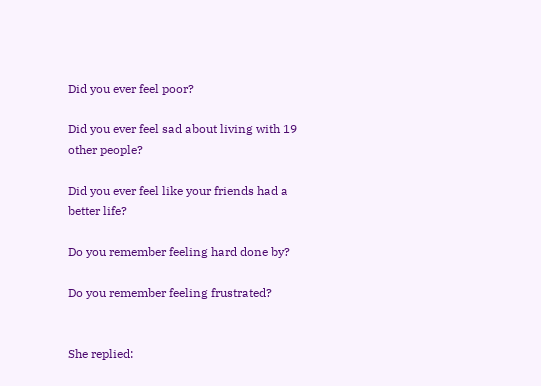Did you ever feel poor?

Did you ever feel sad about living with 19 other people?

Did you ever feel like your friends had a better life?

Do you remember feeling hard done by?

Do you remember feeling frustrated?


She replied: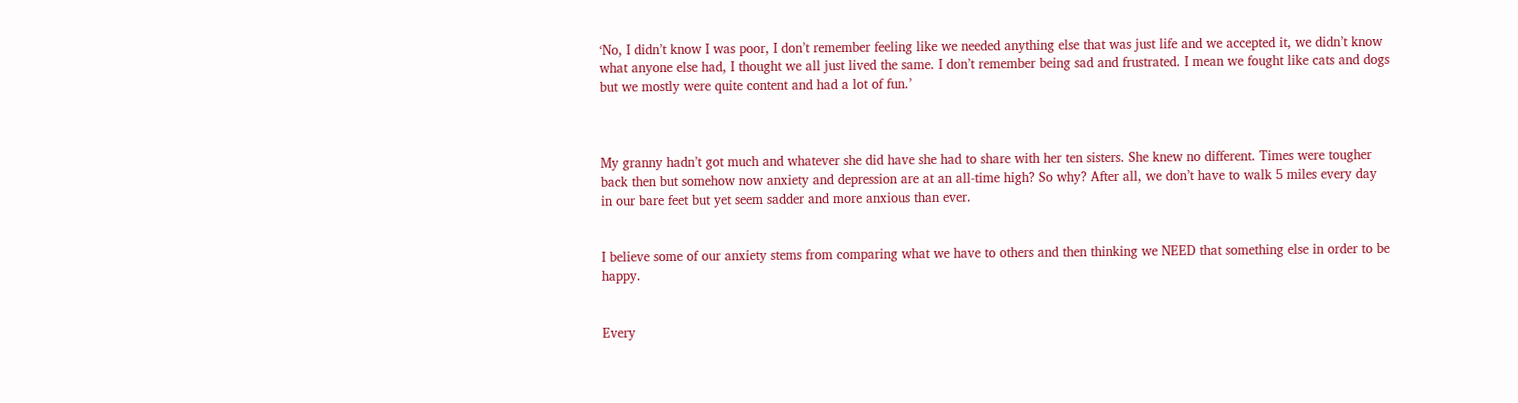‘No, I didn’t know I was poor, I don’t remember feeling like we needed anything else that was just life and we accepted it, we didn’t know what anyone else had, I thought we all just lived the same. I don’t remember being sad and frustrated. I mean we fought like cats and dogs but we mostly were quite content and had a lot of fun.’



My granny hadn’t got much and whatever she did have she had to share with her ten sisters. She knew no different. Times were tougher back then but somehow now anxiety and depression are at an all-time high? So why? After all, we don’t have to walk 5 miles every day in our bare feet but yet seem sadder and more anxious than ever.


I believe some of our anxiety stems from comparing what we have to others and then thinking we NEED that something else in order to be happy.


Every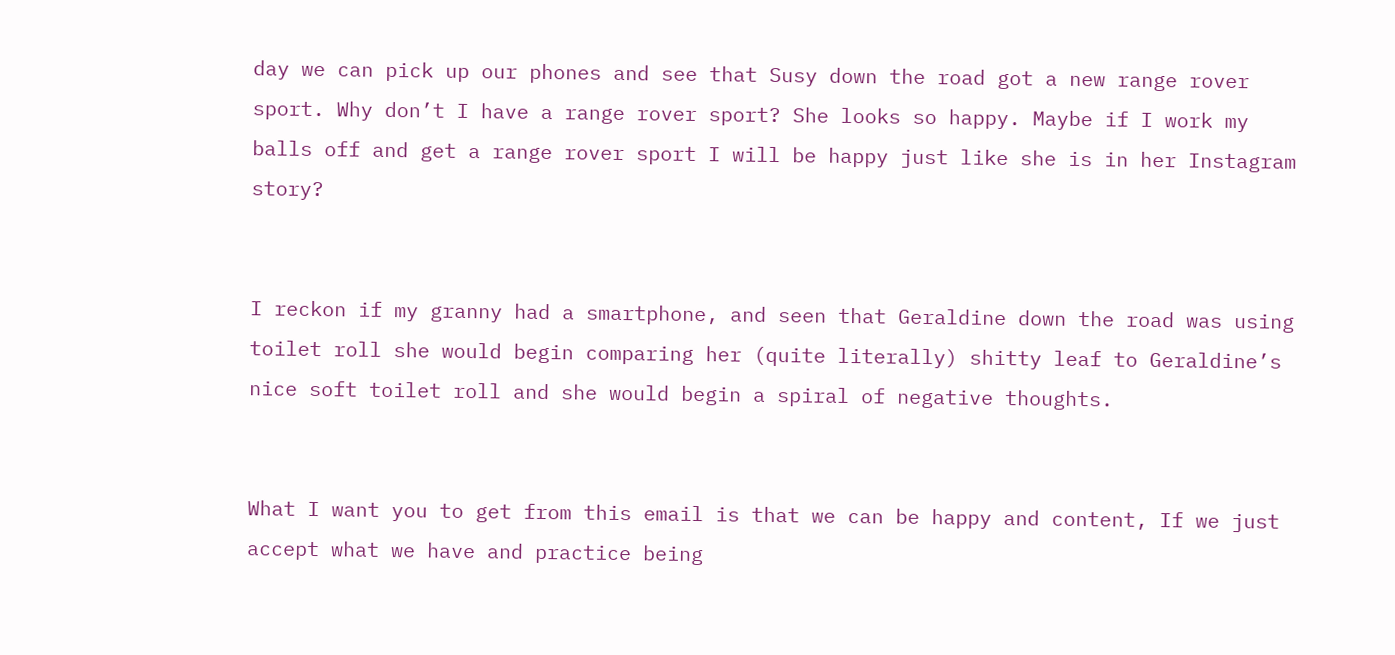day we can pick up our phones and see that Susy down the road got a new range rover sport. Why don’t I have a range rover sport? She looks so happy. Maybe if I work my balls off and get a range rover sport I will be happy just like she is in her Instagram story?


I reckon if my granny had a smartphone, and seen that Geraldine down the road was using toilet roll she would begin comparing her (quite literally) shitty leaf to Geraldine’s nice soft toilet roll and she would begin a spiral of negative thoughts.


What I want you to get from this email is that we can be happy and content, If we just accept what we have and practice being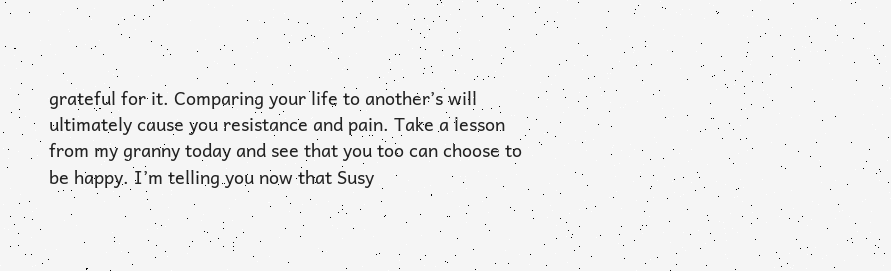grateful for it. Comparing your life to another’s will ultimately cause you resistance and pain. Take a lesson from my granny today and see that you too can choose to be happy. I’m telling you now that Susy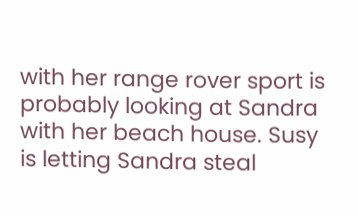with her range rover sport is probably looking at Sandra with her beach house. Susy is letting Sandra steal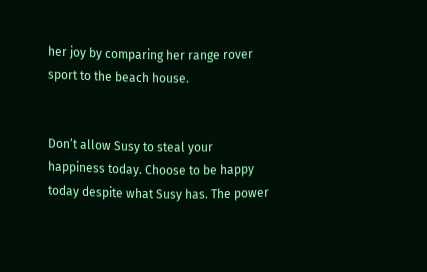her joy by comparing her range rover sport to the beach house.


Don’t allow Susy to steal your happiness today. Choose to be happy today despite what Susy has. The power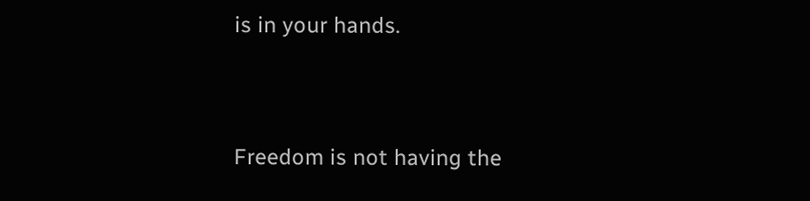is in your hands.


Freedom is not having the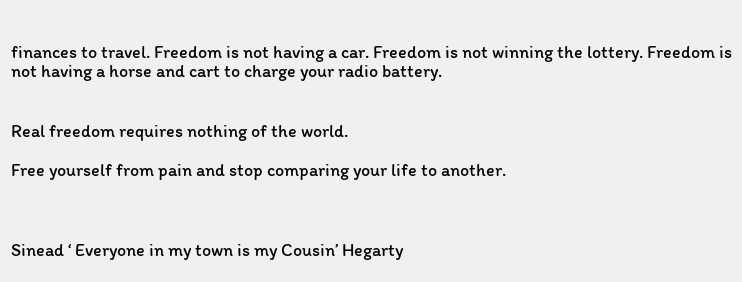finances to travel. Freedom is not having a car. Freedom is not winning the lottery. Freedom is not having a horse and cart to charge your radio battery.


Real freedom requires nothing of the world.

Free yourself from pain and stop comparing your life to another.



Sinead ‘ Everyone in my town is my Cousin’ Hegarty